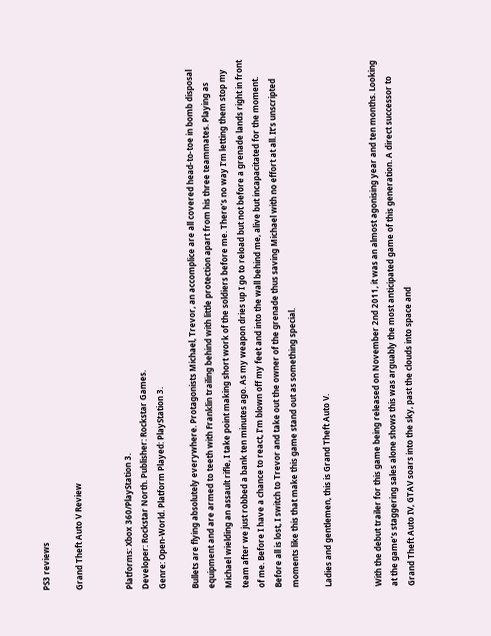PS3 reviews

Grand Theft Auto V Review


Platforms: Xbox 360/PlayStation 3.
Developer: Rockstar North. Publisher: Rockstar Games.
Genre: Open-World. Platform Played: PlayStation 3.

Bullets are flying absolutely everywhere. Protagonists Michael, Trevor, an accomplice are all covered head-to-toe in bomb disposal equipment and are armed to teeth with Franklin trailing behind with little protection apart from his three teammates. Playing as Michael wielding an assault rifle, I take point making short work of the soldiers before me. There’s no way I’m letting them stop my team after we just robbed a bank ten minutes ago. As my weapon dries up I go to reload but not before a grenade lands right in front of me. Before I have a chance to react, I’m blown off my feet and into the wall behind me, alive but incapacitated for the moment. Before all is lost, I switch to Trevor and take out the owner of the grenade thus saving Michael with no effort at all. It’s unscripted moments like this that make this game stand out as something special.

Ladies and gentlemen, this is Grand Theft Auto V.


With the debut trailer for this game being released on November 2nd 2011, it was an almost agonising year and ten months. Looking at the game’s staggering sales alone shows this was arguably the most anticipated game of this generation. A direct successor to Grand Theft Auto IV, GTAV soars into the sky, past the clouds into space and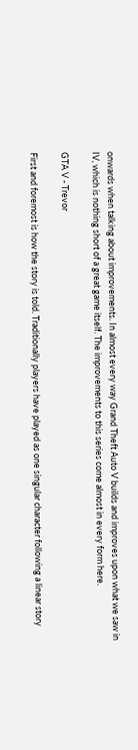onwards when talking about improvements. In almost every way Grand Theft Auto V builds and improves upon what we saw in IV, which is nothing short of a great game itself. The improvements to this series come almost in every form here.

GTA V - Trevor

First and foremost is how the story is told. Traditionally players have played as one singular character following a linear story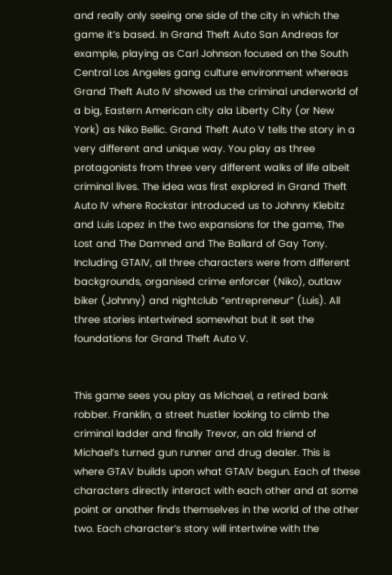and really only seeing one side of the city in which the game it’s based. In Grand Theft Auto San Andreas for example, playing as Carl Johnson focused on the South Central Los Angeles gang culture environment whereas Grand Theft Auto IV showed us the criminal underworld of a big, Eastern American city ala Liberty City (or New York) as Niko Bellic. Grand Theft Auto V tells the story in a very different and unique way. You play as three protagonists from three very different walks of life albeit criminal lives. The idea was first explored in Grand Theft Auto IV where Rockstar introduced us to Johnny Klebitz and Luis Lopez in the two expansions for the game, The Lost and The Damned and The Ballard of Gay Tony. Including GTAIV, all three characters were from different backgrounds, organised crime enforcer (Niko), outlaw biker (Johnny) and nightclub “entrepreneur” (Luis). All three stories intertwined somewhat but it set the foundations for Grand Theft Auto V.


This game sees you play as Michael, a retired bank robber. Franklin, a street hustler looking to climb the criminal ladder and finally Trevor, an old friend of Michael’s turned gun runner and drug dealer. This is where GTAV builds upon what GTAIV begun. Each of these characters directly interact with each other and at some point or another finds themselves in the world of the other two. Each character’s story will intertwine with the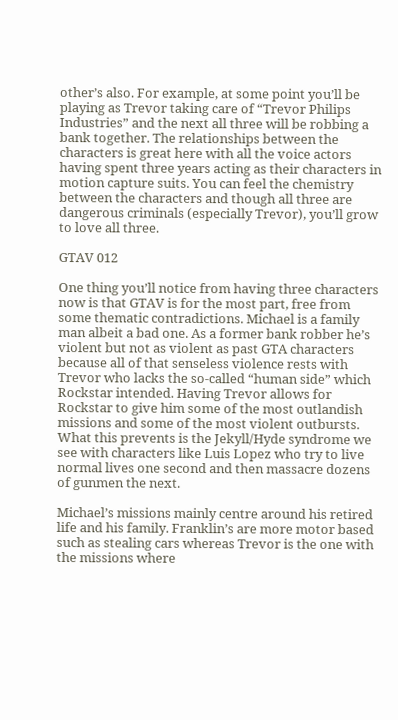other’s also. For example, at some point you’ll be playing as Trevor taking care of “Trevor Philips Industries” and the next all three will be robbing a bank together. The relationships between the characters is great here with all the voice actors having spent three years acting as their characters in motion capture suits. You can feel the chemistry between the characters and though all three are dangerous criminals (especially Trevor), you’ll grow to love all three.

GTAV 012

One thing you’ll notice from having three characters now is that GTAV is for the most part, free from some thematic contradictions. Michael is a family man albeit a bad one. As a former bank robber he’s violent but not as violent as past GTA characters because all of that senseless violence rests with Trevor who lacks the so-called “human side” which Rockstar intended. Having Trevor allows for Rockstar to give him some of the most outlandish missions and some of the most violent outbursts. What this prevents is the Jekyll/Hyde syndrome we see with characters like Luis Lopez who try to live normal lives one second and then massacre dozens of gunmen the next.

Michael’s missions mainly centre around his retired life and his family. Franklin’s are more motor based such as stealing cars whereas Trevor is the one with the missions where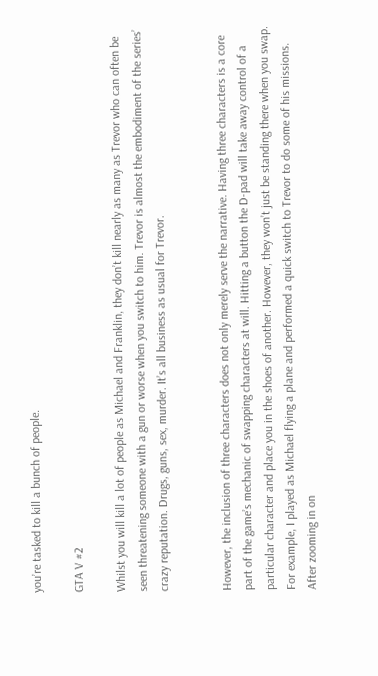you’re tasked to kill a bunch of people.

GTA V #2

Whilst you will kill a lot of people as Michael and Franklin, they don’t kill nearly as many as Trevor who can often be seen threatening someone with a gun or worse when you switch to him. Trevor is almost the embodiment of the series’ crazy reputation. Drugs, guns, sex, murder. It’s all business as usual for Trevor.


However, the inclusion of three characters does not only merely serve the narrative. Having three characters is a core part of the game’s mechanic of swapping characters at will. Hitting a button the D-pad will take away control of a particular character and place you in the shoes of another. However, they won’t just be standing there when you swap. For example, I played as Michael flying a plane and performed a quick switch to Trevor to do some of his missions. After zooming in on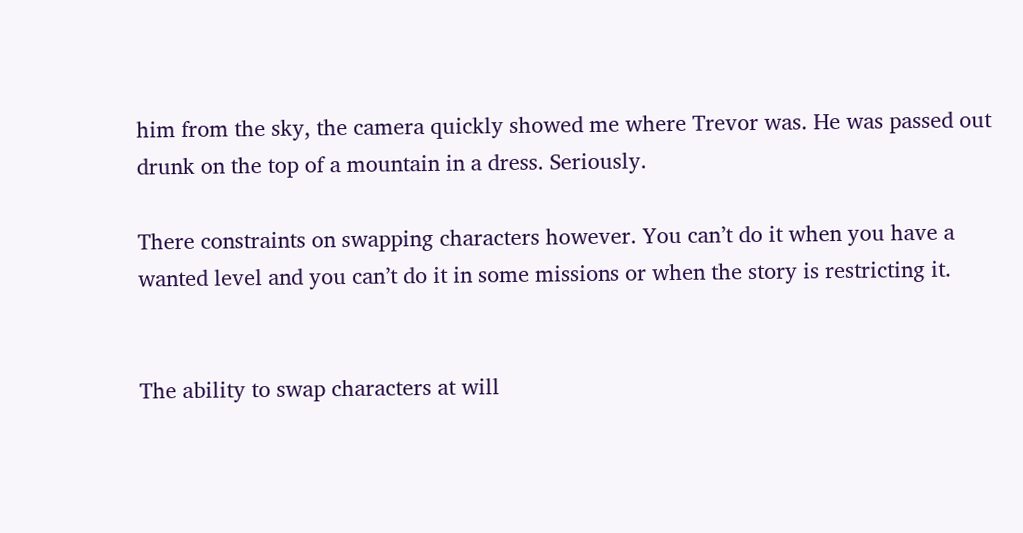him from the sky, the camera quickly showed me where Trevor was. He was passed out drunk on the top of a mountain in a dress. Seriously.

There constraints on swapping characters however. You can’t do it when you have a wanted level and you can’t do it in some missions or when the story is restricting it.


The ability to swap characters at will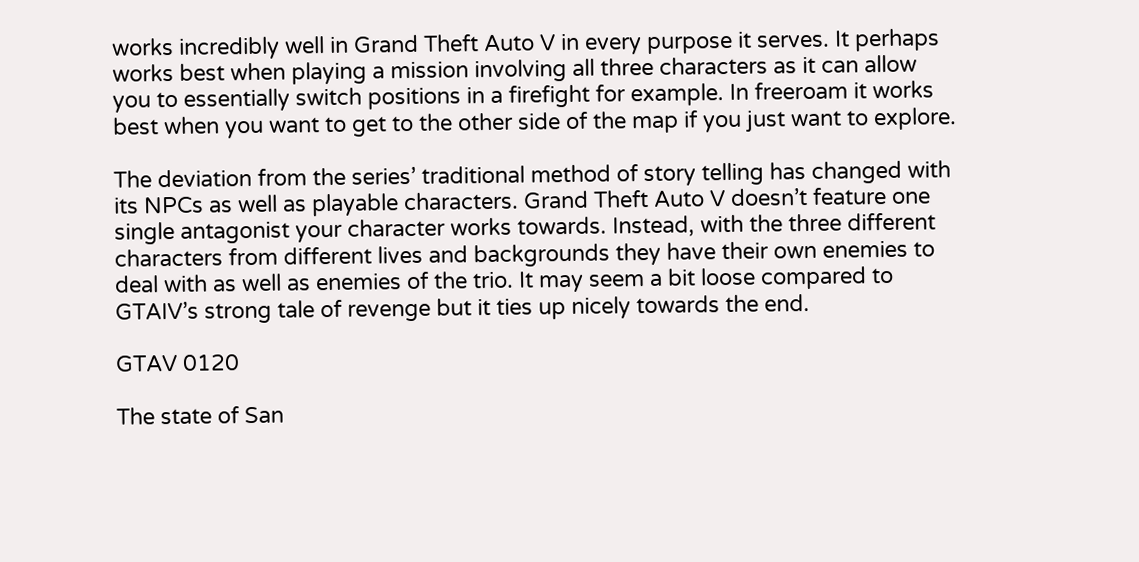works incredibly well in Grand Theft Auto V in every purpose it serves. It perhaps works best when playing a mission involving all three characters as it can allow you to essentially switch positions in a firefight for example. In freeroam it works best when you want to get to the other side of the map if you just want to explore.

The deviation from the series’ traditional method of story telling has changed with its NPCs as well as playable characters. Grand Theft Auto V doesn’t feature one single antagonist your character works towards. Instead, with the three different characters from different lives and backgrounds they have their own enemies to deal with as well as enemies of the trio. It may seem a bit loose compared to GTAIV’s strong tale of revenge but it ties up nicely towards the end.

GTAV 0120

The state of San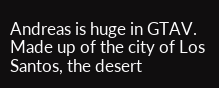Andreas is huge in GTAV. Made up of the city of Los Santos, the desert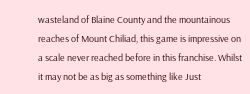wasteland of Blaine County and the mountainous reaches of Mount Chiliad, this game is impressive on a scale never reached before in this franchise. Whilst it may not be as big as something like Just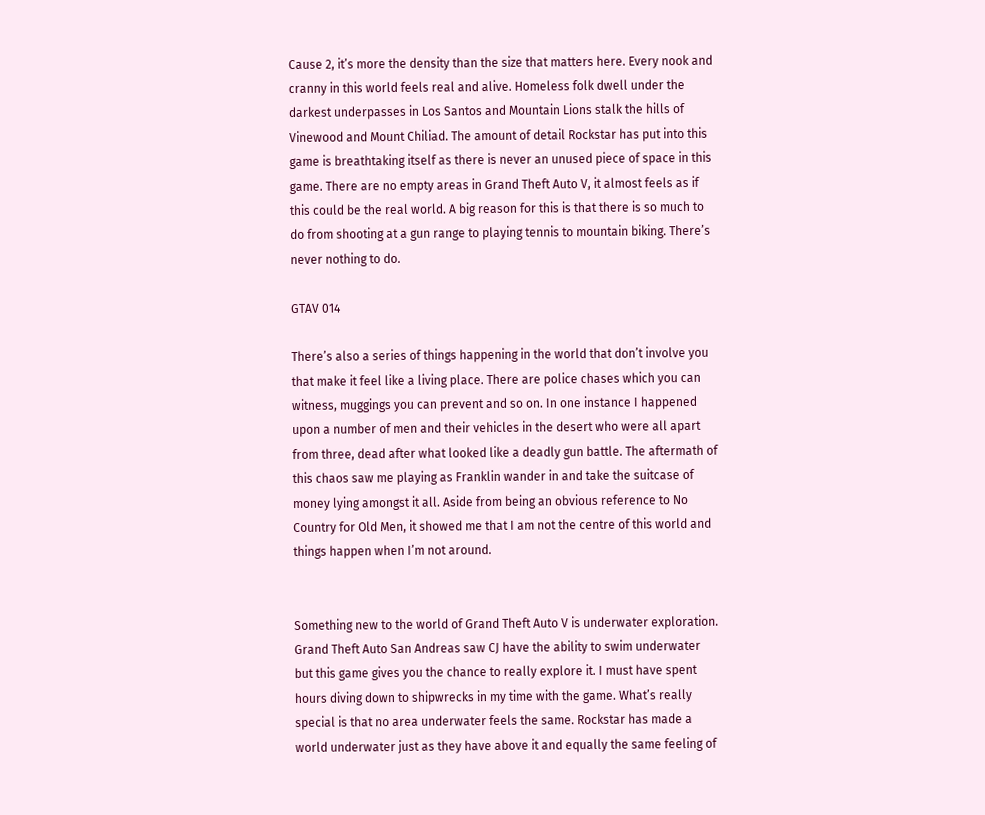Cause 2, it’s more the density than the size that matters here. Every nook and cranny in this world feels real and alive. Homeless folk dwell under the darkest underpasses in Los Santos and Mountain Lions stalk the hills of Vinewood and Mount Chiliad. The amount of detail Rockstar has put into this game is breathtaking itself as there is never an unused piece of space in this game. There are no empty areas in Grand Theft Auto V, it almost feels as if this could be the real world. A big reason for this is that there is so much to do from shooting at a gun range to playing tennis to mountain biking. There’s never nothing to do.

GTAV 014

There’s also a series of things happening in the world that don’t involve you that make it feel like a living place. There are police chases which you can witness, muggings you can prevent and so on. In one instance I happened upon a number of men and their vehicles in the desert who were all apart from three, dead after what looked like a deadly gun battle. The aftermath of this chaos saw me playing as Franklin wander in and take the suitcase of money lying amongst it all. Aside from being an obvious reference to No Country for Old Men, it showed me that I am not the centre of this world and things happen when I’m not around.


Something new to the world of Grand Theft Auto V is underwater exploration. Grand Theft Auto San Andreas saw CJ have the ability to swim underwater but this game gives you the chance to really explore it. I must have spent hours diving down to shipwrecks in my time with the game. What’s really special is that no area underwater feels the same. Rockstar has made a world underwater just as they have above it and equally the same feeling of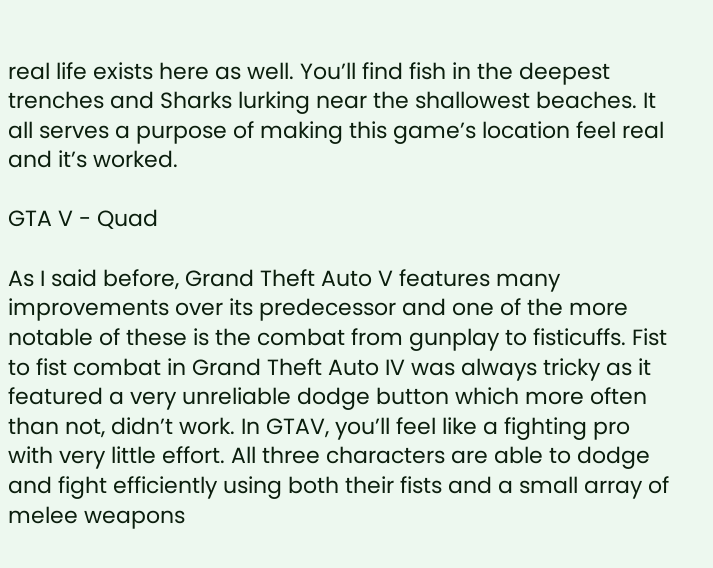real life exists here as well. You’ll find fish in the deepest trenches and Sharks lurking near the shallowest beaches. It all serves a purpose of making this game’s location feel real and it’s worked.

GTA V - Quad

As I said before, Grand Theft Auto V features many improvements over its predecessor and one of the more notable of these is the combat from gunplay to fisticuffs. Fist to fist combat in Grand Theft Auto IV was always tricky as it featured a very unreliable dodge button which more often than not, didn’t work. In GTAV, you’ll feel like a fighting pro with very little effort. All three characters are able to dodge and fight efficiently using both their fists and a small array of melee weapons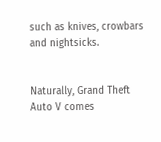such as knives, crowbars and nightsicks.


Naturally, Grand Theft Auto V comes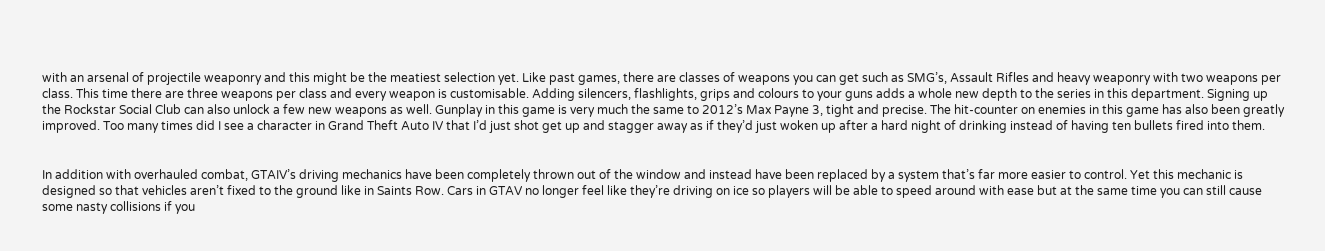with an arsenal of projectile weaponry and this might be the meatiest selection yet. Like past games, there are classes of weapons you can get such as SMG’s, Assault Rifles and heavy weaponry with two weapons per class. This time there are three weapons per class and every weapon is customisable. Adding silencers, flashlights, grips and colours to your guns adds a whole new depth to the series in this department. Signing up the Rockstar Social Club can also unlock a few new weapons as well. Gunplay in this game is very much the same to 2012’s Max Payne 3, tight and precise. The hit-counter on enemies in this game has also been greatly improved. Too many times did I see a character in Grand Theft Auto IV that I’d just shot get up and stagger away as if they’d just woken up after a hard night of drinking instead of having ten bullets fired into them.


In addition with overhauled combat, GTAIV’s driving mechanics have been completely thrown out of the window and instead have been replaced by a system that’s far more easier to control. Yet this mechanic is designed so that vehicles aren’t fixed to the ground like in Saints Row. Cars in GTAV no longer feel like they’re driving on ice so players will be able to speed around with ease but at the same time you can still cause some nasty collisions if you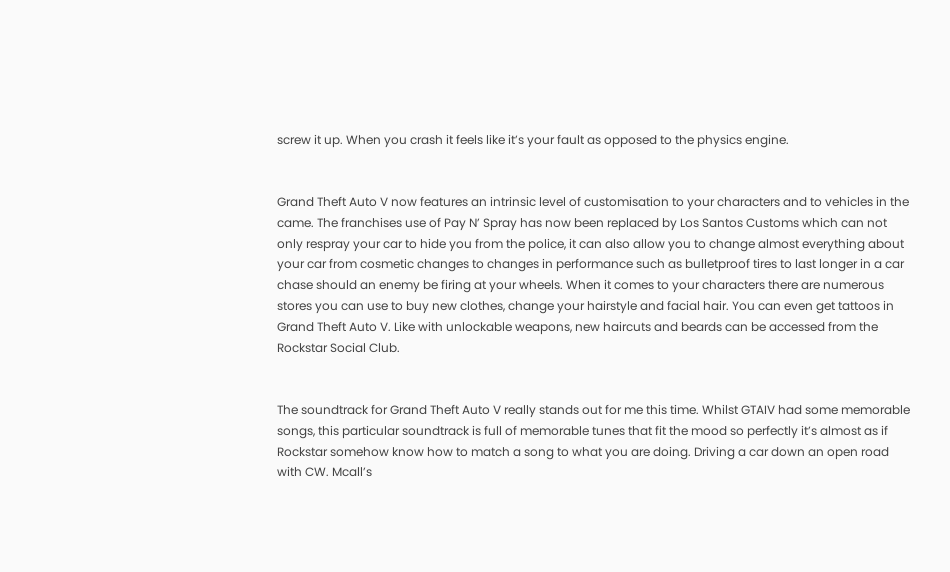screw it up. When you crash it feels like it’s your fault as opposed to the physics engine.


Grand Theft Auto V now features an intrinsic level of customisation to your characters and to vehicles in the came. The franchises use of Pay N’ Spray has now been replaced by Los Santos Customs which can not only respray your car to hide you from the police, it can also allow you to change almost everything about your car from cosmetic changes to changes in performance such as bulletproof tires to last longer in a car chase should an enemy be firing at your wheels. When it comes to your characters there are numerous stores you can use to buy new clothes, change your hairstyle and facial hair. You can even get tattoos in Grand Theft Auto V. Like with unlockable weapons, new haircuts and beards can be accessed from the Rockstar Social Club.


The soundtrack for Grand Theft Auto V really stands out for me this time. Whilst GTAIV had some memorable songs, this particular soundtrack is full of memorable tunes that fit the mood so perfectly it’s almost as if Rockstar somehow know how to match a song to what you are doing. Driving a car down an open road with CW. Mcall’s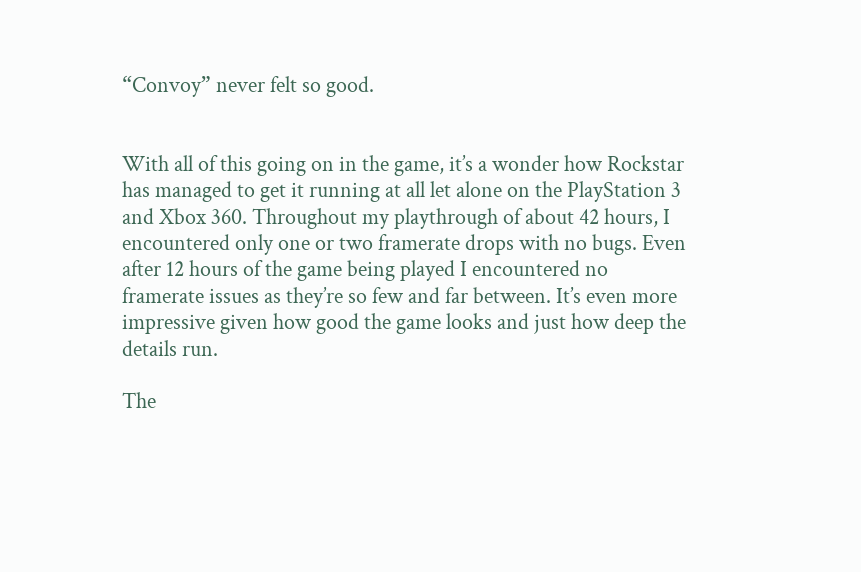“Convoy” never felt so good.


With all of this going on in the game, it’s a wonder how Rockstar has managed to get it running at all let alone on the PlayStation 3 and Xbox 360. Throughout my playthrough of about 42 hours, I encountered only one or two framerate drops with no bugs. Even after 12 hours of the game being played I encountered no framerate issues as they’re so few and far between. It’s even more impressive given how good the game looks and just how deep the details run.

The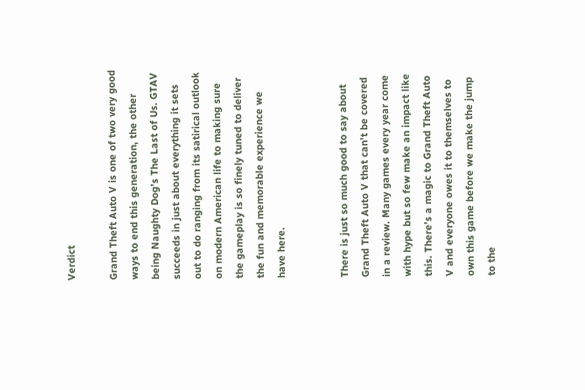Verdict

Grand Theft Auto V is one of two very good ways to end this generation, the other being Naughty Dog’s The Last of Us. GTAV succeeds in just about everything it sets out to do ranging from its satirical outlook on modern American life to making sure the gameplay is so finely tuned to deliver the fun and memorable experience we have here.


There is just so much good to say about Grand Theft Auto V that can’t be covered in a review. Many games every year come with hype but so few make an impact like this. There’s a magic to Grand Theft Auto V and everyone owes it to themselves to own this game before we make the jump to the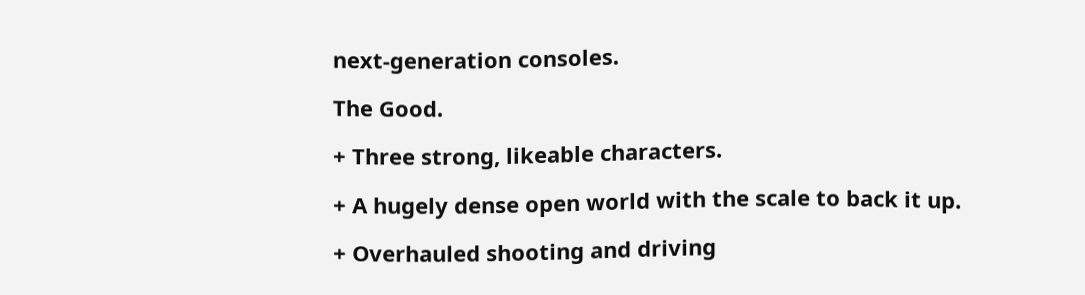next-generation consoles.

The Good.

+ Three strong, likeable characters.

+ A hugely dense open world with the scale to back it up.

+ Overhauled shooting and driving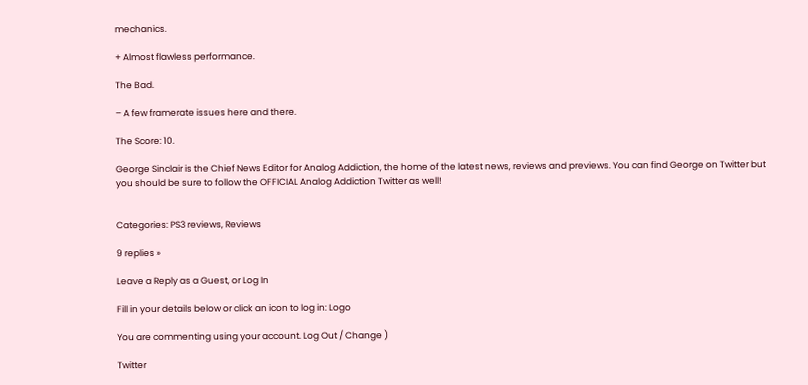mechanics.

+ Almost flawless performance.

The Bad.

– A few framerate issues here and there.

The Score: 10.

George Sinclair is the Chief News Editor for Analog Addiction, the home of the latest news, reviews and previews. You can find George on Twitter but you should be sure to follow the OFFICIAL Analog Addiction Twitter as well!


Categories: PS3 reviews, Reviews

9 replies »

Leave a Reply as a Guest, or Log In

Fill in your details below or click an icon to log in: Logo

You are commenting using your account. Log Out / Change )

Twitter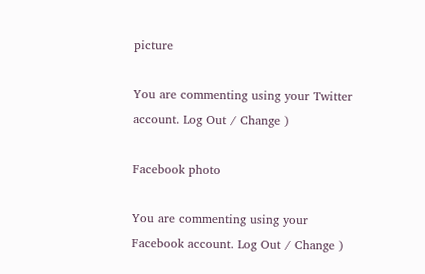picture

You are commenting using your Twitter account. Log Out / Change )

Facebook photo

You are commenting using your Facebook account. Log Out / Change )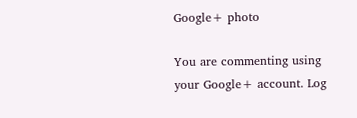Google+ photo

You are commenting using your Google+ account. Log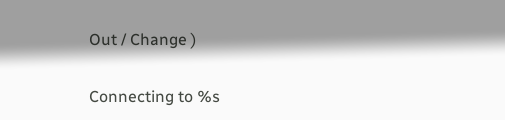Out / Change )

Connecting to %s